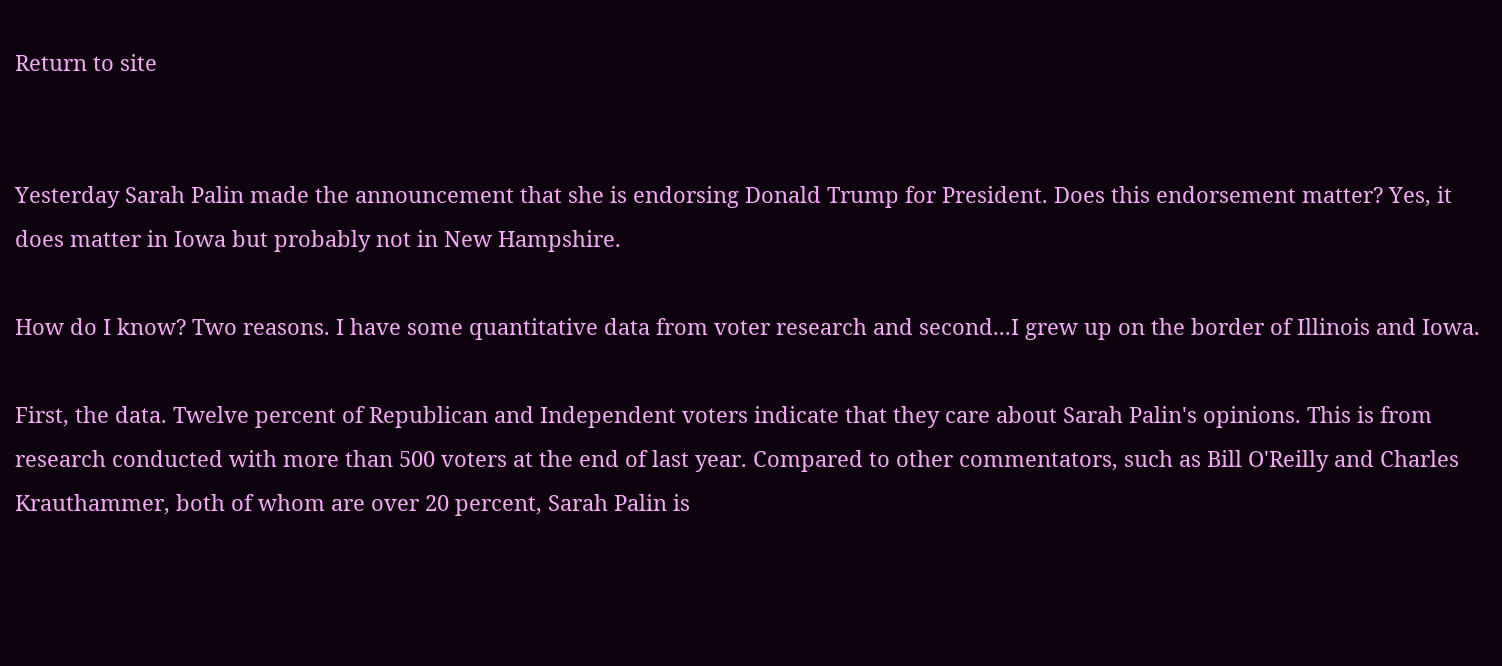Return to site


Yesterday Sarah Palin made the announcement that she is endorsing Donald Trump for President. Does this endorsement matter? Yes, it does matter in Iowa but probably not in New Hampshire.

How do I know? Two reasons. I have some quantitative data from voter research and second...I grew up on the border of Illinois and Iowa.

First, the data. Twelve percent of Republican and Independent voters indicate that they care about Sarah Palin's opinions. This is from research conducted with more than 500 voters at the end of last year. Compared to other commentators, such as Bill O'Reilly and Charles Krauthammer, both of whom are over 20 percent, Sarah Palin is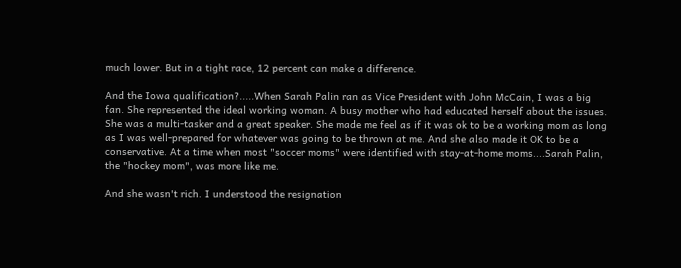much lower. But in a tight race, 12 percent can make a difference.

And the Iowa qualification?.....When Sarah Palin ran as Vice President with John McCain, I was a big fan. She represented the ideal working woman. A busy mother who had educated herself about the issues. She was a multi-tasker and a great speaker. She made me feel as if it was ok to be a working mom as long as I was well-prepared for whatever was going to be thrown at me. And she also made it OK to be a conservative. At a time when most "soccer moms" were identified with stay-at-home moms....Sarah Palin, the "hockey mom", was more like me.

And she wasn't rich. I understood the resignation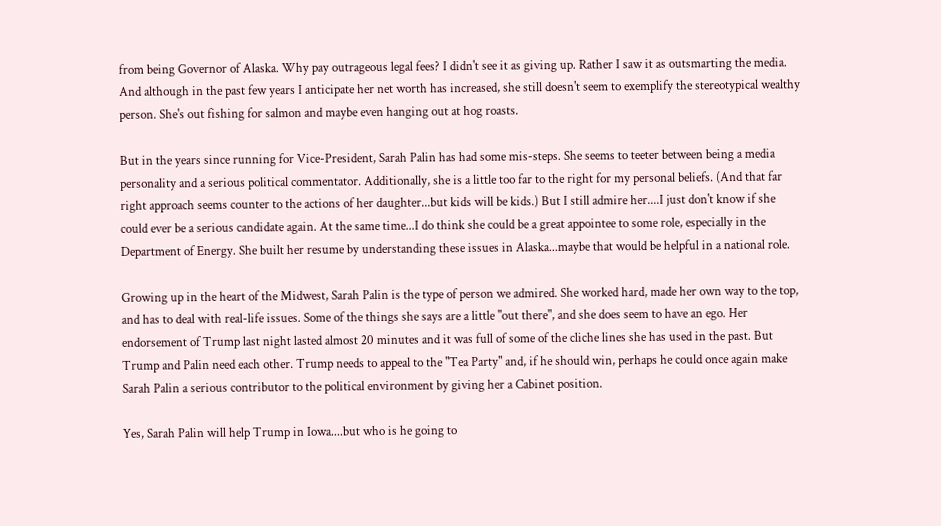from being Governor of Alaska. Why pay outrageous legal fees? I didn't see it as giving up. Rather I saw it as outsmarting the media. And although in the past few years I anticipate her net worth has increased, she still doesn't seem to exemplify the stereotypical wealthy person. She's out fishing for salmon and maybe even hanging out at hog roasts.

But in the years since running for Vice-President, Sarah Palin has had some mis-steps. She seems to teeter between being a media personality and a serious political commentator. Additionally, she is a little too far to the right for my personal beliefs. (And that far right approach seems counter to the actions of her daughter...but kids will be kids.) But I still admire her....I just don't know if she could ever be a serious candidate again. At the same time...I do think she could be a great appointee to some role, especially in the Department of Energy. She built her resume by understanding these issues in Alaska...maybe that would be helpful in a national role.

Growing up in the heart of the Midwest, Sarah Palin is the type of person we admired. She worked hard, made her own way to the top, and has to deal with real-life issues. Some of the things she says are a little "out there", and she does seem to have an ego. Her endorsement of Trump last night lasted almost 20 minutes and it was full of some of the cliche lines she has used in the past. But Trump and Palin need each other. Trump needs to appeal to the "Tea Party" and, if he should win, perhaps he could once again make Sarah Palin a serious contributor to the political environment by giving her a Cabinet position.

Yes, Sarah Palin will help Trump in Iowa....but who is he going to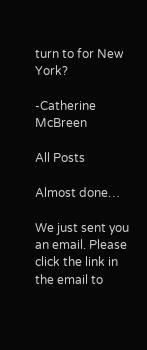turn to for New York?

-Catherine McBreen

All Posts

Almost done…

We just sent you an email. Please click the link in the email to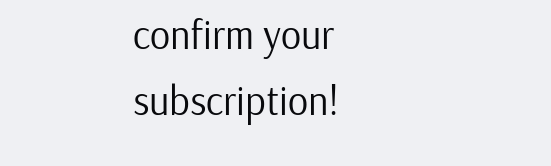confirm your subscription!